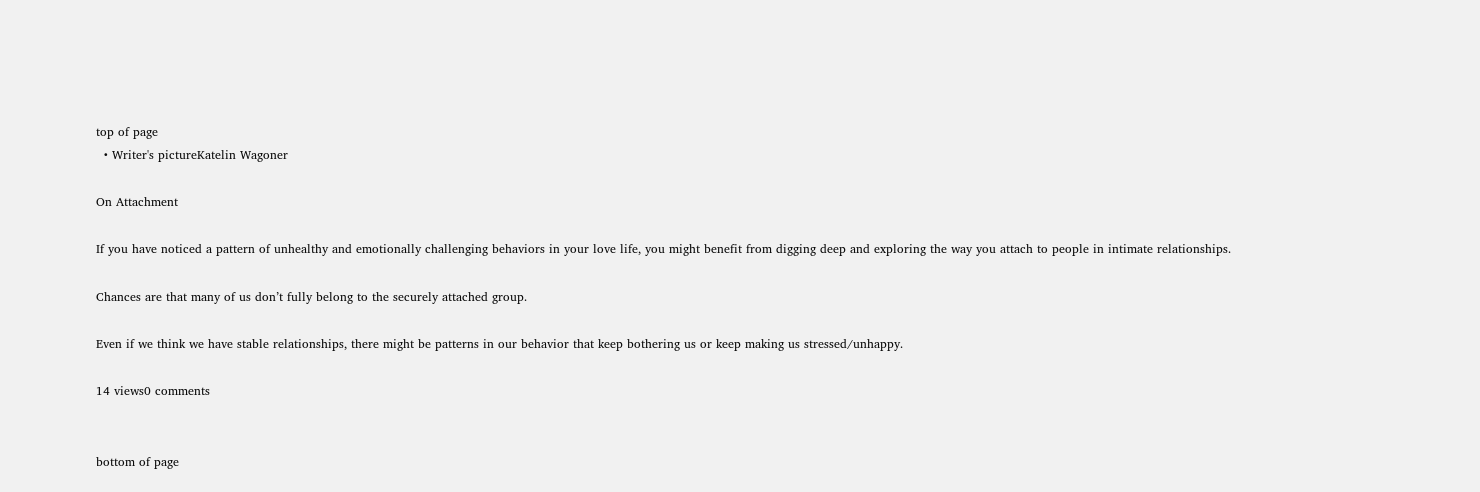top of page
  • Writer's pictureKatelin Wagoner

On Attachment

If you have noticed a pattern of unhealthy and emotionally challenging behaviors in your love life, you might benefit from digging deep and exploring the way you attach to people in intimate relationships.

Chances are that many of us don’t fully belong to the securely attached group.

Even if we think we have stable relationships, there might be patterns in our behavior that keep bothering us or keep making us stressed/unhappy.

14 views0 comments


bottom of page